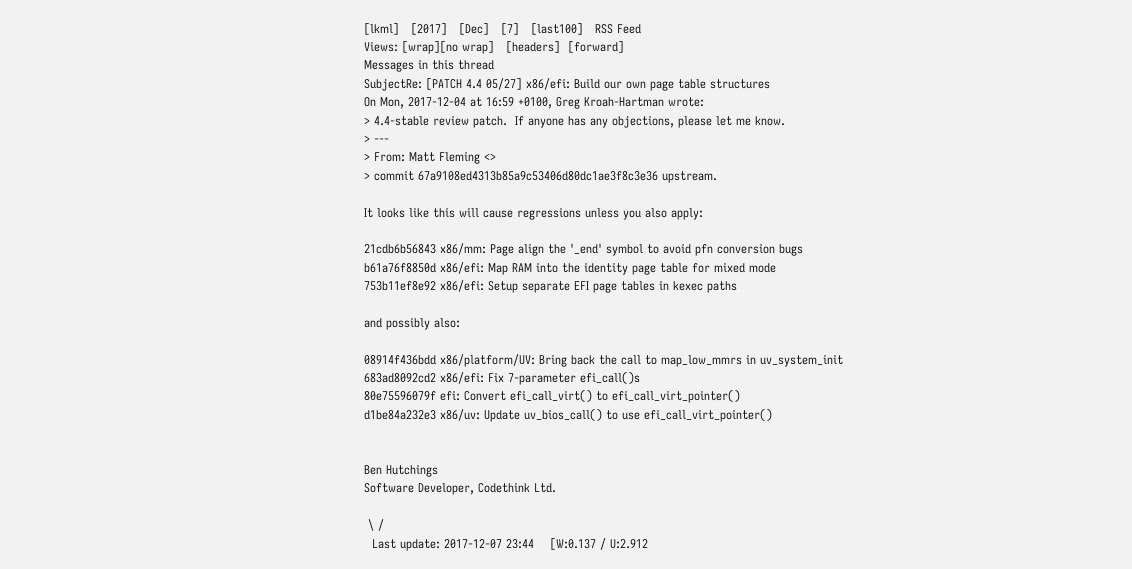[lkml]   [2017]   [Dec]   [7]   [last100]   RSS Feed
Views: [wrap][no wrap]   [headers]  [forward]
Messages in this thread
SubjectRe: [PATCH 4.4 05/27] x86/efi: Build our own page table structures
On Mon, 2017-12-04 at 16:59 +0100, Greg Kroah-Hartman wrote:
> 4.4-stable review patch.  If anyone has any objections, please let me know.
> ---
> From: Matt Fleming <>
> commit 67a9108ed4313b85a9c53406d80dc1ae3f8c3e36 upstream.

It looks like this will cause regressions unless you also apply:

21cdb6b56843 x86/mm: Page align the '_end' symbol to avoid pfn conversion bugs
b61a76f8850d x86/efi: Map RAM into the identity page table for mixed mode
753b11ef8e92 x86/efi: Setup separate EFI page tables in kexec paths

and possibly also:

08914f436bdd x86/platform/UV: Bring back the call to map_low_mmrs in uv_system_init
683ad8092cd2 x86/efi: Fix 7-parameter efi_call()s
80e75596079f efi: Convert efi_call_virt() to efi_call_virt_pointer()
d1be84a232e3 x86/uv: Update uv_bios_call() to use efi_call_virt_pointer()


Ben Hutchings
Software Developer, Codethink Ltd.

 \ /
  Last update: 2017-12-07 23:44    [W:0.137 / U:2.912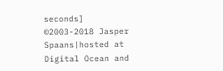seconds]
©2003-2018 Jasper Spaans|hosted at Digital Ocean and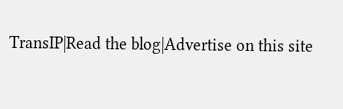TransIP|Read the blog|Advertise on this site